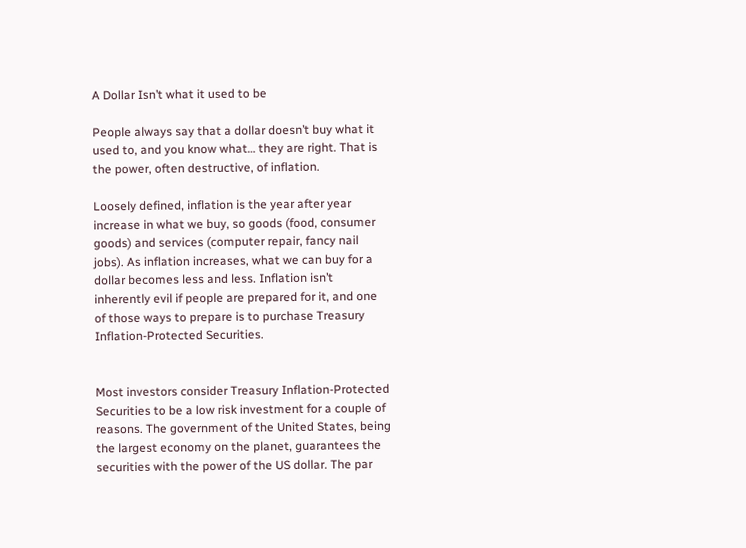A Dollar Isn’t what it used to be

People always say that a dollar doesn’t buy what it used to, and you know what… they are right. That is the power, often destructive, of inflation.

Loosely defined, inflation is the year after year increase in what we buy, so goods (food, consumer goods) and services (computer repair, fancy nail jobs). As inflation increases, what we can buy for a dollar becomes less and less. Inflation isn’t inherently evil if people are prepared for it, and one of those ways to prepare is to purchase Treasury Inflation-Protected Securities.


Most investors consider Treasury Inflation-Protected Securities to be a low risk investment for a couple of reasons. The government of the United States, being the largest economy on the planet, guarantees the securities with the power of the US dollar. The par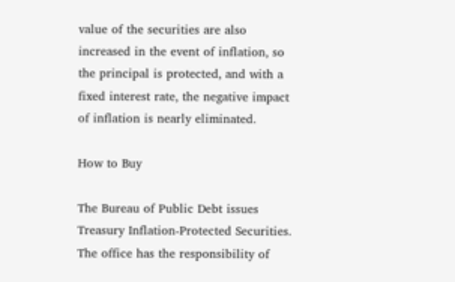value of the securities are also increased in the event of inflation, so the principal is protected, and with a fixed interest rate, the negative impact of inflation is nearly eliminated.

How to Buy

The Bureau of Public Debt issues Treasury Inflation-Protected Securities. The office has the responsibility of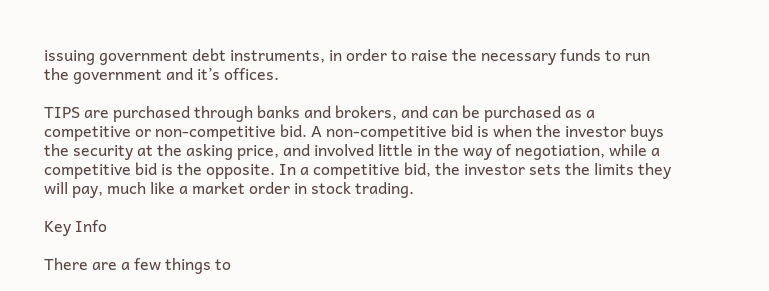issuing government debt instruments, in order to raise the necessary funds to run the government and it’s offices.

TIPS are purchased through banks and brokers, and can be purchased as a competitive or non-competitive bid. A non-competitive bid is when the investor buys the security at the asking price, and involved little in the way of negotiation, while a competitive bid is the opposite. In a competitive bid, the investor sets the limits they will pay, much like a market order in stock trading.

Key Info

There are a few things to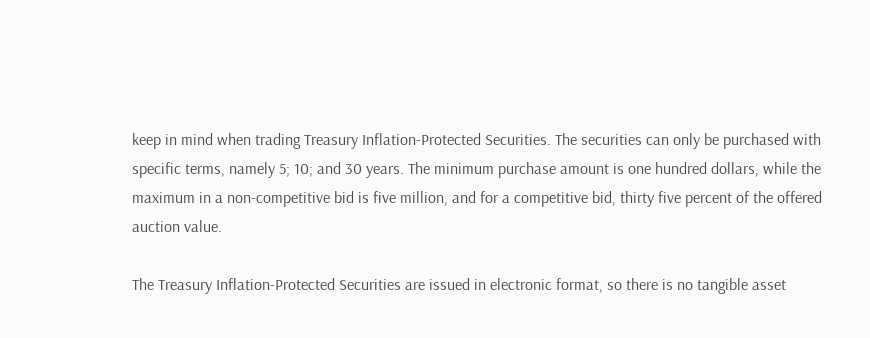keep in mind when trading Treasury Inflation-Protected Securities. The securities can only be purchased with specific terms, namely 5; 10; and 30 years. The minimum purchase amount is one hundred dollars, while the maximum in a non-competitive bid is five million, and for a competitive bid, thirty five percent of the offered auction value.

The Treasury Inflation-Protected Securities are issued in electronic format, so there is no tangible asset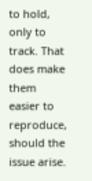to hold, only to track. That does make them easier to reproduce, should the issue arise.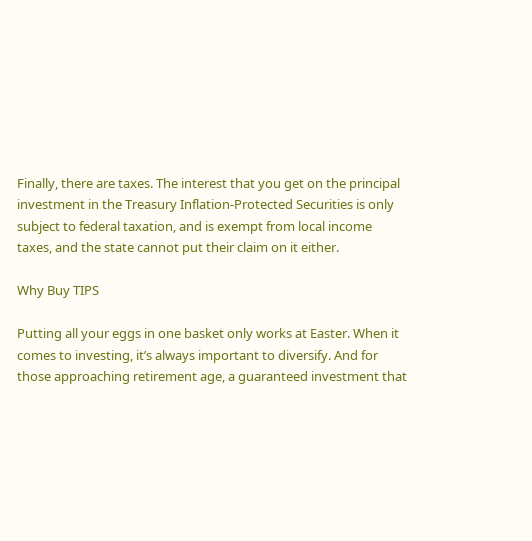Finally, there are taxes. The interest that you get on the principal investment in the Treasury Inflation-Protected Securities is only subject to federal taxation, and is exempt from local income taxes, and the state cannot put their claim on it either.

Why Buy TIPS

Putting all your eggs in one basket only works at Easter. When it comes to investing, it’s always important to diversify. And for those approaching retirement age, a guaranteed investment that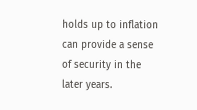holds up to inflation can provide a sense of security in the later years.